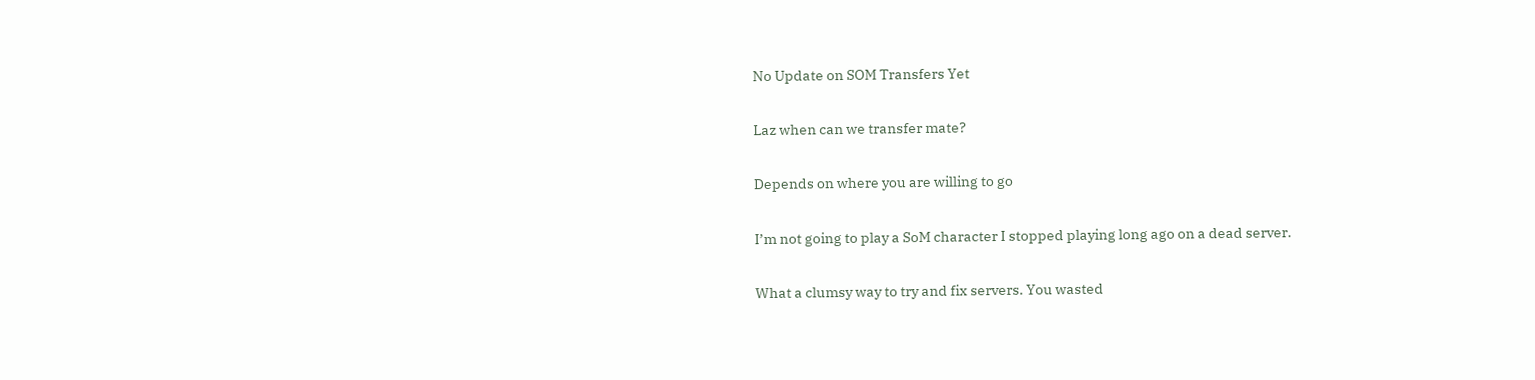No Update on SOM Transfers Yet

Laz when can we transfer mate?

Depends on where you are willing to go

I’m not going to play a SoM character I stopped playing long ago on a dead server.

What a clumsy way to try and fix servers. You wasted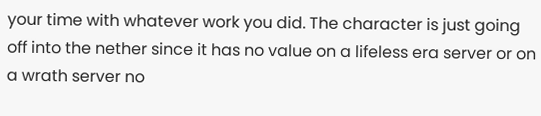your time with whatever work you did. The character is just going off into the nether since it has no value on a lifeless era server or on a wrath server no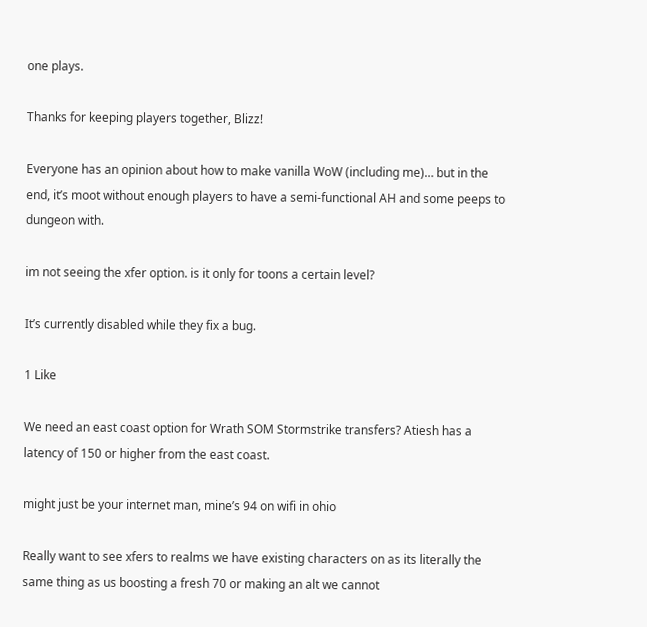one plays.

Thanks for keeping players together, Blizz!

Everyone has an opinion about how to make vanilla WoW (including me)… but in the end, it’s moot without enough players to have a semi-functional AH and some peeps to dungeon with.

im not seeing the xfer option. is it only for toons a certain level?

It’s currently disabled while they fix a bug.

1 Like

We need an east coast option for Wrath SOM Stormstrike transfers? Atiesh has a latency of 150 or higher from the east coast.

might just be your internet man, mine’s 94 on wifi in ohio

Really want to see xfers to realms we have existing characters on as its literally the same thing as us boosting a fresh 70 or making an alt we cannot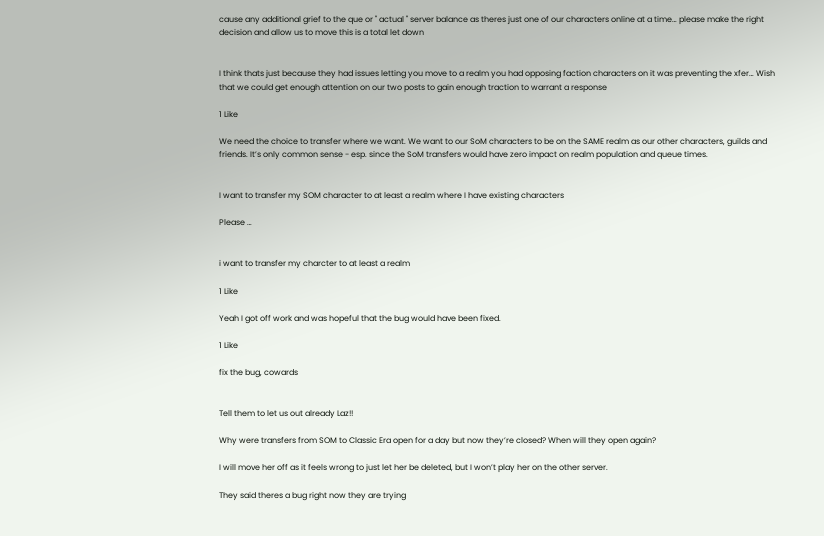cause any additional grief to the que or " actual " server balance as theres just one of our characters online at a time… please make the right decision and allow us to move this is a total let down


I think thats just because they had issues letting you move to a realm you had opposing faction characters on it was preventing the xfer… Wish that we could get enough attention on our two posts to gain enough traction to warrant a response

1 Like

We need the choice to transfer where we want. We want to our SoM characters to be on the SAME realm as our other characters, guilds and friends. It’s only common sense - esp. since the SoM transfers would have zero impact on realm population and queue times.


I want to transfer my SOM character to at least a realm where I have existing characters

Please …


i want to transfer my charcter to at least a realm

1 Like

Yeah I got off work and was hopeful that the bug would have been fixed.

1 Like

fix the bug, cowards


Tell them to let us out already Laz!!

Why were transfers from SOM to Classic Era open for a day but now they’re closed? When will they open again?

I will move her off as it feels wrong to just let her be deleted, but I won’t play her on the other server.

They said theres a bug right now they are trying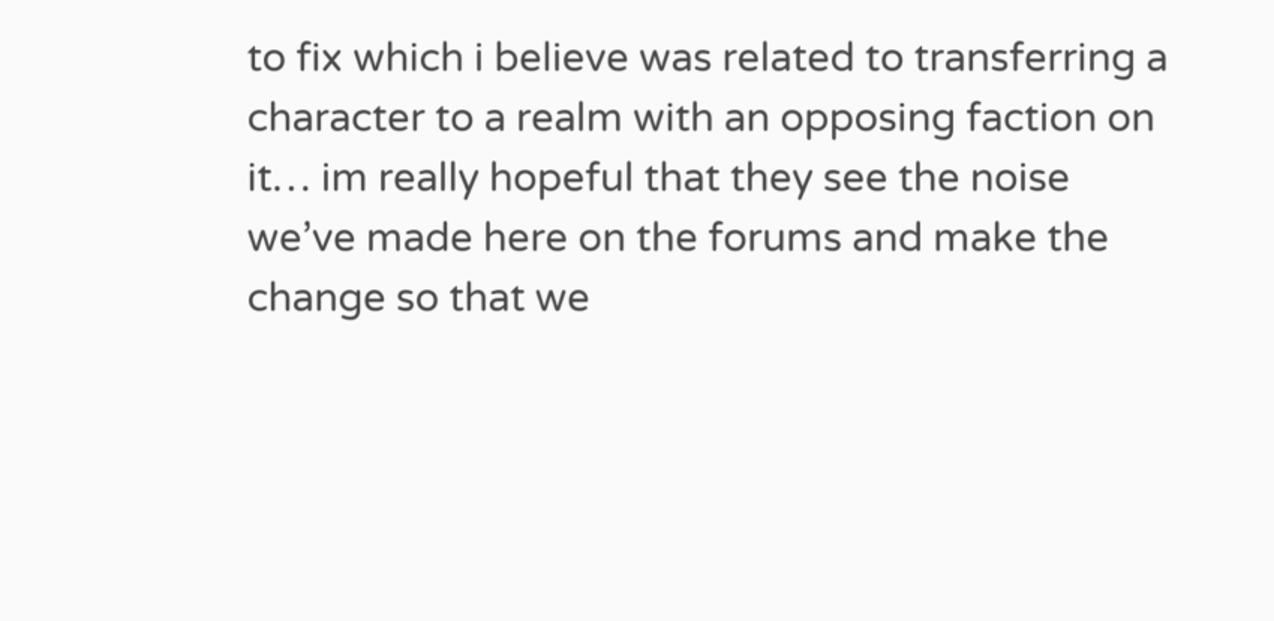to fix which i believe was related to transferring a character to a realm with an opposing faction on it… im really hopeful that they see the noise we’ve made here on the forums and make the change so that we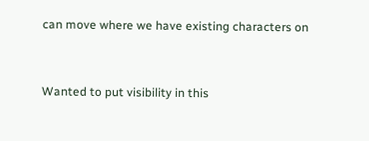can move where we have existing characters on


Wanted to put visibility in this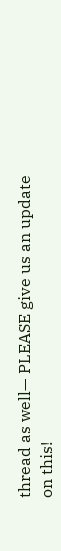thread as well— PLEASE give us an update on this!